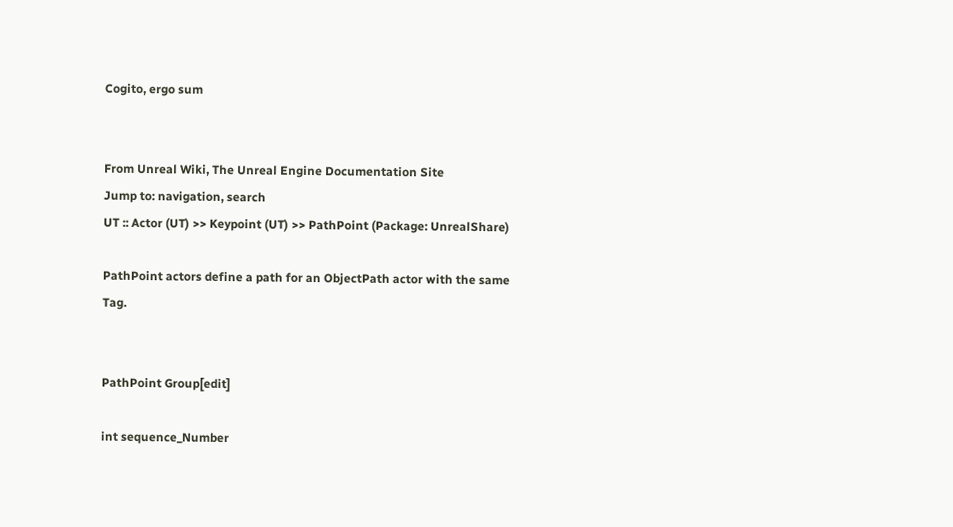Cogito, ergo sum


From Unreal Wiki, The Unreal Engine Documentation Site
Jump to: navigation, search
UT :: Actor (UT) >> Keypoint (UT) >> PathPoint (Package: UnrealShare)

PathPoint actors define a path for an ObjectPath actor with the same Tag.


PathPoint Group[edit]

int sequence_Number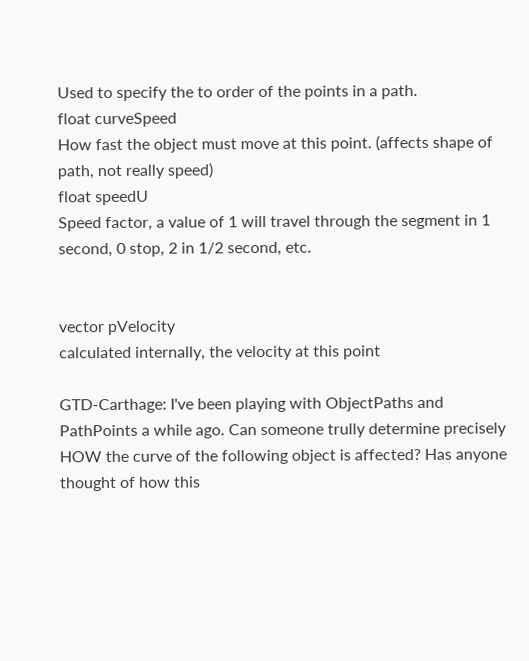Used to specify the to order of the points in a path.
float curveSpeed
How fast the object must move at this point. (affects shape of path, not really speed)
float speedU
Speed factor, a value of 1 will travel through the segment in 1 second, 0 stop, 2 in 1/2 second, etc.


vector pVelocity
calculated internally, the velocity at this point

GTD-Carthage: I've been playing with ObjectPaths and PathPoints a while ago. Can someone trully determine precisely HOW the curve of the following object is affected? Has anyone thought of how this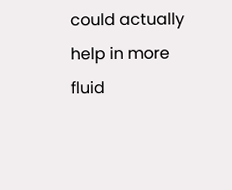could actually help in more fluid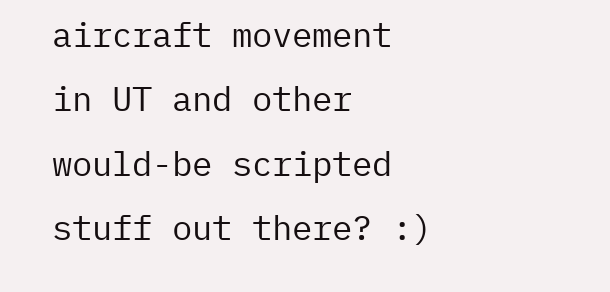aircraft movement in UT and other would-be scripted stuff out there? :)